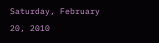Saturday, February 20, 2010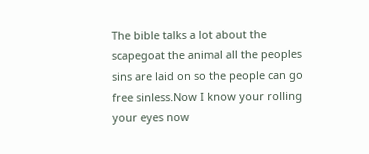The bible talks a lot about the scapegoat the animal all the peoples sins are laid on so the people can go free sinless.Now I know your rolling your eyes now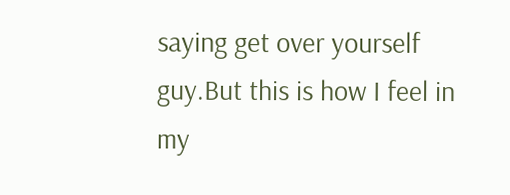saying get over yourself guy.But this is how I feel in my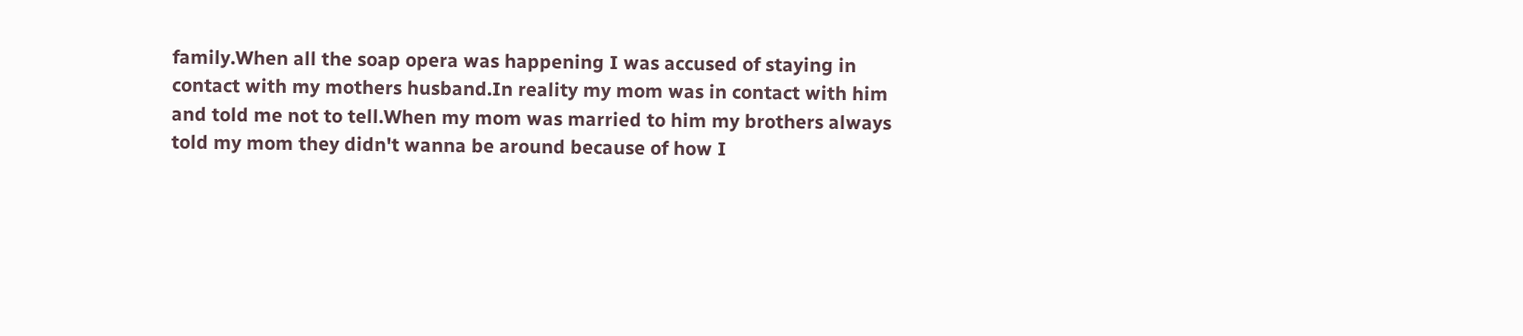family.When all the soap opera was happening I was accused of staying in contact with my mothers husband.In reality my mom was in contact with him and told me not to tell.When my mom was married to him my brothers always told my mom they didn't wanna be around because of how I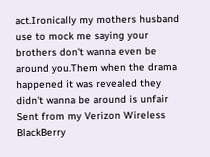act.Ironically my mothers husband use to mock me saying your brothers don't wanna even be around you.Them when the drama happened it was revealed they didn't wanna be around is unfair
Sent from my Verizon Wireless BlackBerry